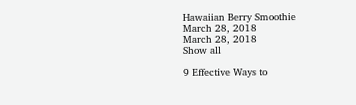Hawaiian Berry Smoothie
March 28, 2018
March 28, 2018
Show all

9 Effective Ways to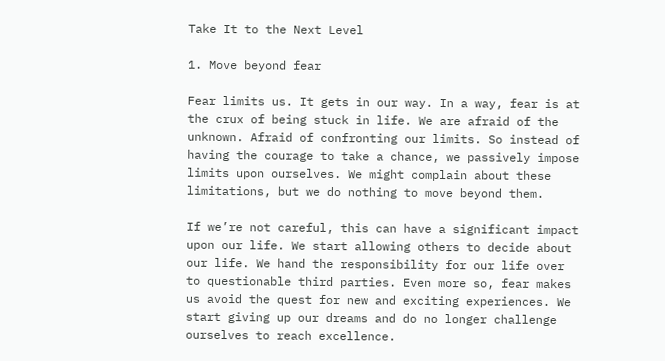Take It to the Next Level

1. Move beyond fear

Fear limits us. It gets in our way. In a way, fear is at the crux of being stuck in life. We are afraid of the unknown. Afraid of confronting our limits. So instead of having the courage to take a chance, we passively impose limits upon ourselves. We might complain about these limitations, but we do nothing to move beyond them.

If we’re not careful, this can have a significant impact upon our life. We start allowing others to decide about our life. We hand the responsibility for our life over to questionable third parties. Even more so, fear makes us avoid the quest for new and exciting experiences. We start giving up our dreams and do no longer challenge ourselves to reach excellence.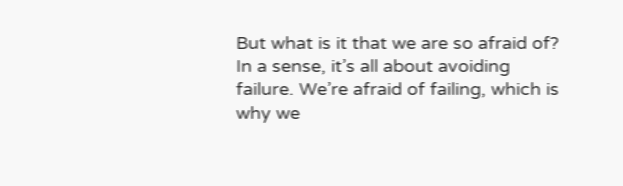But what is it that we are so afraid of? In a sense, it’s all about avoiding failure. We’re afraid of failing, which is why we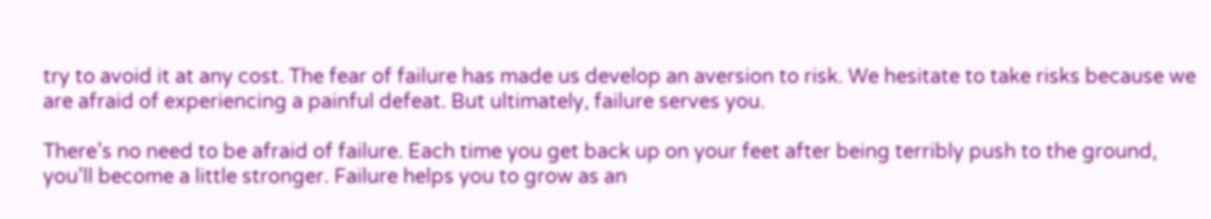try to avoid it at any cost. The fear of failure has made us develop an aversion to risk. We hesitate to take risks because we are afraid of experiencing a painful defeat. But ultimately, failure serves you.

There’s no need to be afraid of failure. Each time you get back up on your feet after being terribly push to the ground, you’ll become a little stronger. Failure helps you to grow as an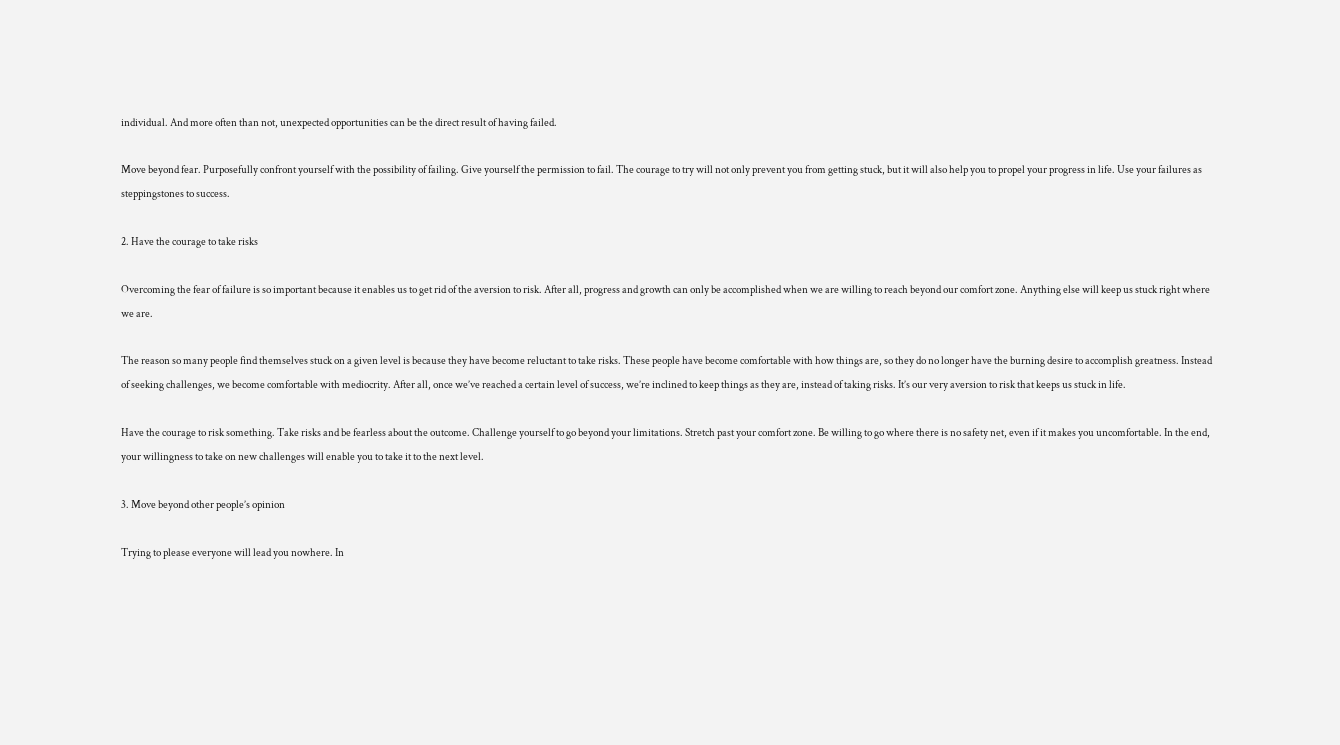individual. And more often than not, unexpected opportunities can be the direct result of having failed.

Move beyond fear. Purposefully confront yourself with the possibility of failing. Give yourself the permission to fail. The courage to try will not only prevent you from getting stuck, but it will also help you to propel your progress in life. Use your failures as steppingstones to success.

2. Have the courage to take risks

Overcoming the fear of failure is so important because it enables us to get rid of the aversion to risk. After all, progress and growth can only be accomplished when we are willing to reach beyond our comfort zone. Anything else will keep us stuck right where we are.

The reason so many people find themselves stuck on a given level is because they have become reluctant to take risks. These people have become comfortable with how things are, so they do no longer have the burning desire to accomplish greatness. Instead of seeking challenges, we become comfortable with mediocrity. After all, once we’ve reached a certain level of success, we’re inclined to keep things as they are, instead of taking risks. It’s our very aversion to risk that keeps us stuck in life.

Have the courage to risk something. Take risks and be fearless about the outcome. Challenge yourself to go beyond your limitations. Stretch past your comfort zone. Be willing to go where there is no safety net, even if it makes you uncomfortable. In the end, your willingness to take on new challenges will enable you to take it to the next level.

3. Move beyond other people’s opinion

Trying to please everyone will lead you nowhere. In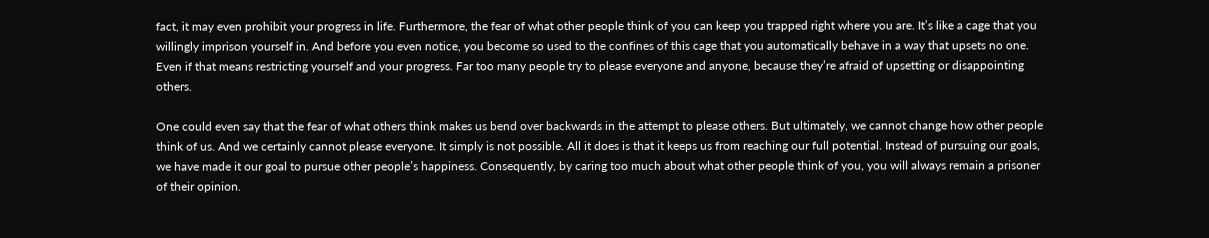fact, it may even prohibit your progress in life. Furthermore, the fear of what other people think of you can keep you trapped right where you are. It’s like a cage that you willingly imprison yourself in. And before you even notice, you become so used to the confines of this cage that you automatically behave in a way that upsets no one. Even if that means restricting yourself and your progress. Far too many people try to please everyone and anyone, because they’re afraid of upsetting or disappointing others.

One could even say that the fear of what others think makes us bend over backwards in the attempt to please others. But ultimately, we cannot change how other people think of us. And we certainly cannot please everyone. It simply is not possible. All it does is that it keeps us from reaching our full potential. Instead of pursuing our goals, we have made it our goal to pursue other people’s happiness. Consequently, by caring too much about what other people think of you, you will always remain a prisoner of their opinion.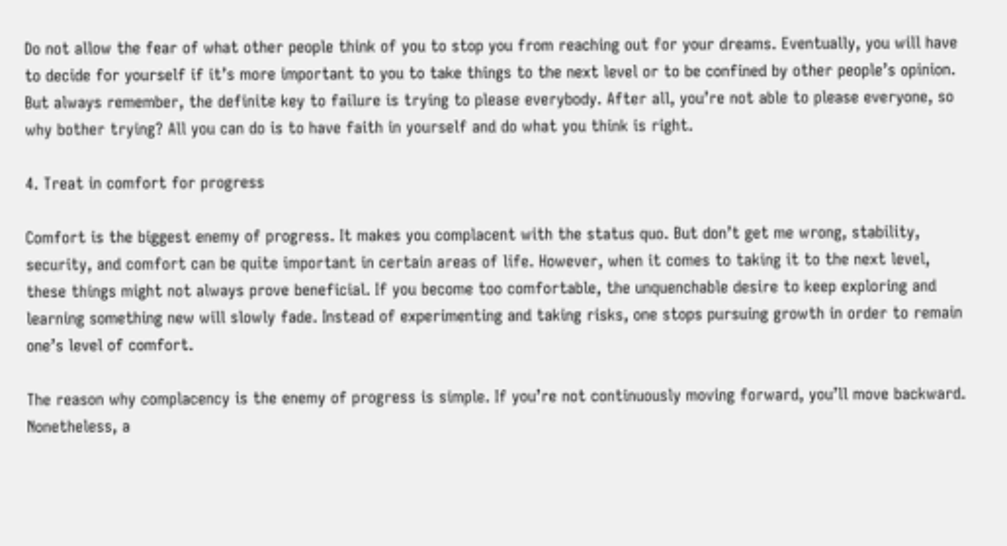Do not allow the fear of what other people think of you to stop you from reaching out for your dreams. Eventually, you will have to decide for yourself if it’s more important to you to take things to the next level or to be confined by other people’s opinion. But always remember, the definite key to failure is trying to please everybody. After all, you’re not able to please everyone, so why bother trying? All you can do is to have faith in yourself and do what you think is right.

4. Treat in comfort for progress

Comfort is the biggest enemy of progress. It makes you complacent with the status quo. But don’t get me wrong, stability, security, and comfort can be quite important in certain areas of life. However, when it comes to taking it to the next level, these things might not always prove beneficial. If you become too comfortable, the unquenchable desire to keep exploring and learning something new will slowly fade. Instead of experimenting and taking risks, one stops pursuing growth in order to remain one’s level of comfort.

The reason why complacency is the enemy of progress is simple. If you’re not continuously moving forward, you’ll move backward. Nonetheless, a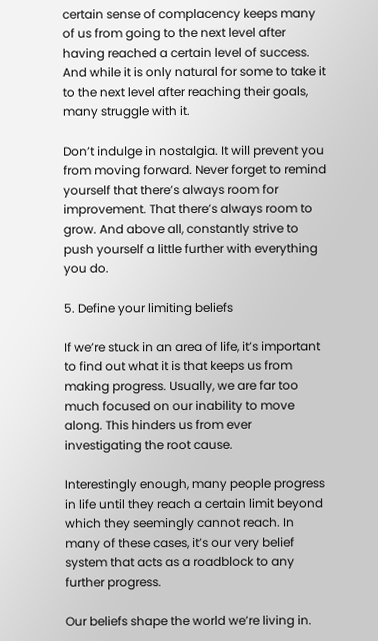certain sense of complacency keeps many of us from going to the next level after having reached a certain level of success. And while it is only natural for some to take it to the next level after reaching their goals, many struggle with it.

Don’t indulge in nostalgia. It will prevent you from moving forward. Never forget to remind yourself that there’s always room for improvement. That there’s always room to grow. And above all, constantly strive to push yourself a little further with everything you do.

5. Define your limiting beliefs

If we’re stuck in an area of life, it’s important to find out what it is that keeps us from making progress. Usually, we are far too much focused on our inability to move along. This hinders us from ever investigating the root cause.

Interestingly enough, many people progress in life until they reach a certain limit beyond which they seemingly cannot reach. In many of these cases, it’s our very belief system that acts as a roadblock to any further progress.

Our beliefs shape the world we’re living in.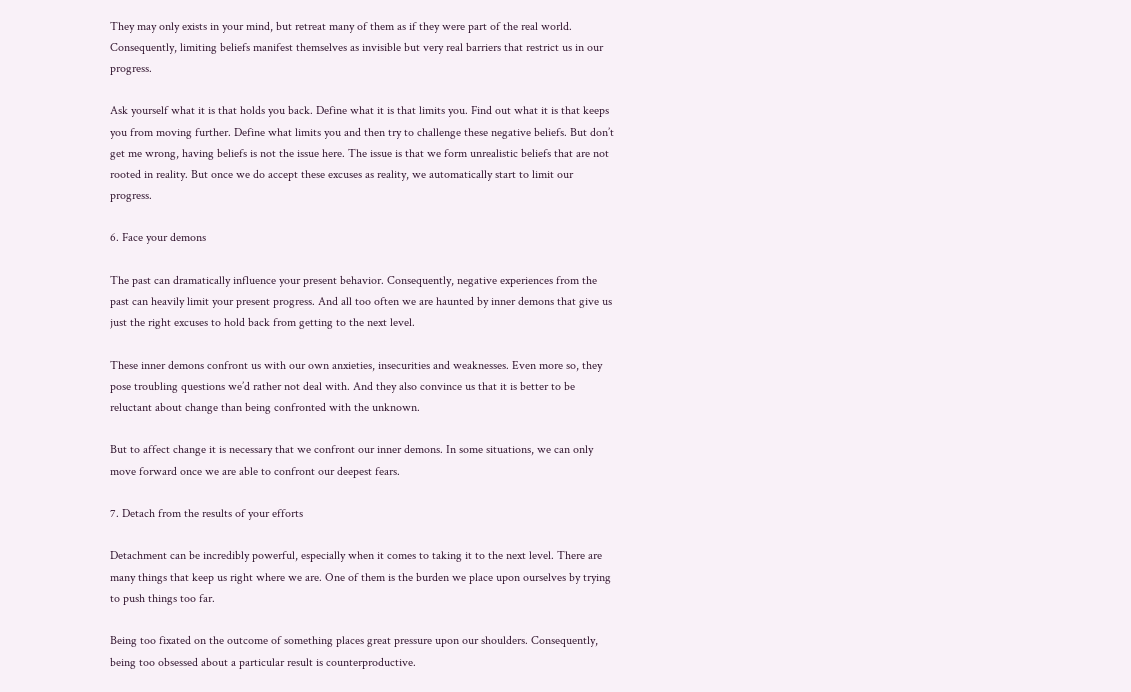They may only exists in your mind, but retreat many of them as if they were part of the real world. Consequently, limiting beliefs manifest themselves as invisible but very real barriers that restrict us in our progress.

Ask yourself what it is that holds you back. Define what it is that limits you. Find out what it is that keeps you from moving further. Define what limits you and then try to challenge these negative beliefs. But don’t get me wrong, having beliefs is not the issue here. The issue is that we form unrealistic beliefs that are not rooted in reality. But once we do accept these excuses as reality, we automatically start to limit our progress.

6. Face your demons

The past can dramatically influence your present behavior. Consequently, negative experiences from the past can heavily limit your present progress. And all too often we are haunted by inner demons that give us just the right excuses to hold back from getting to the next level.

These inner demons confront us with our own anxieties, insecurities and weaknesses. Even more so, they pose troubling questions we’d rather not deal with. And they also convince us that it is better to be reluctant about change than being confronted with the unknown.

But to affect change it is necessary that we confront our inner demons. In some situations, we can only move forward once we are able to confront our deepest fears.

7. Detach from the results of your efforts

Detachment can be incredibly powerful, especially when it comes to taking it to the next level. There are many things that keep us right where we are. One of them is the burden we place upon ourselves by trying to push things too far.

Being too fixated on the outcome of something places great pressure upon our shoulders. Consequently, being too obsessed about a particular result is counterproductive.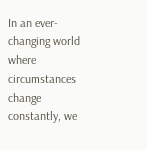In an ever-changing world where circumstances change constantly, we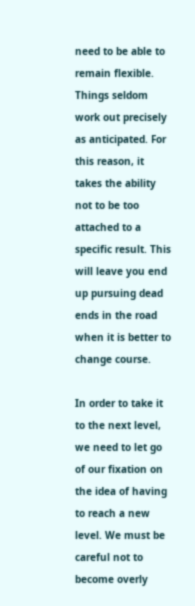need to be able to remain flexible. Things seldom work out precisely as anticipated. For this reason, it takes the ability not to be too attached to a specific result. This will leave you end up pursuing dead ends in the road when it is better to change course.

In order to take it to the next level, we need to let go of our fixation on the idea of having to reach a new level. We must be careful not to become overly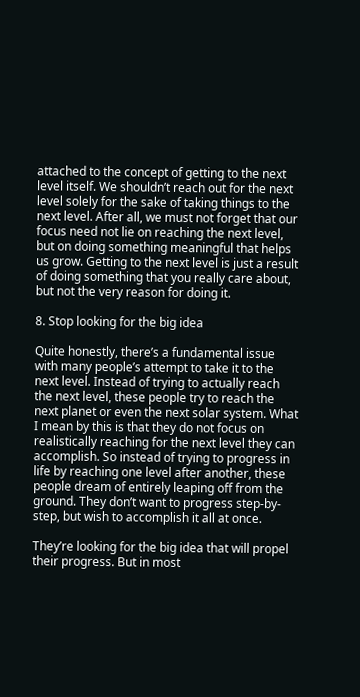attached to the concept of getting to the next level itself. We shouldn’t reach out for the next level solely for the sake of taking things to the next level. After all, we must not forget that our focus need not lie on reaching the next level, but on doing something meaningful that helps us grow. Getting to the next level is just a result of doing something that you really care about, but not the very reason for doing it.

8. Stop looking for the big idea

Quite honestly, there’s a fundamental issue with many people’s attempt to take it to the next level. Instead of trying to actually reach the next level, these people try to reach the next planet or even the next solar system. What I mean by this is that they do not focus on realistically reaching for the next level they can accomplish. So instead of trying to progress in life by reaching one level after another, these people dream of entirely leaping off from the ground. They don’t want to progress step-by-step, but wish to accomplish it all at once.

They’re looking for the big idea that will propel their progress. But in most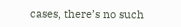cases, there’s no such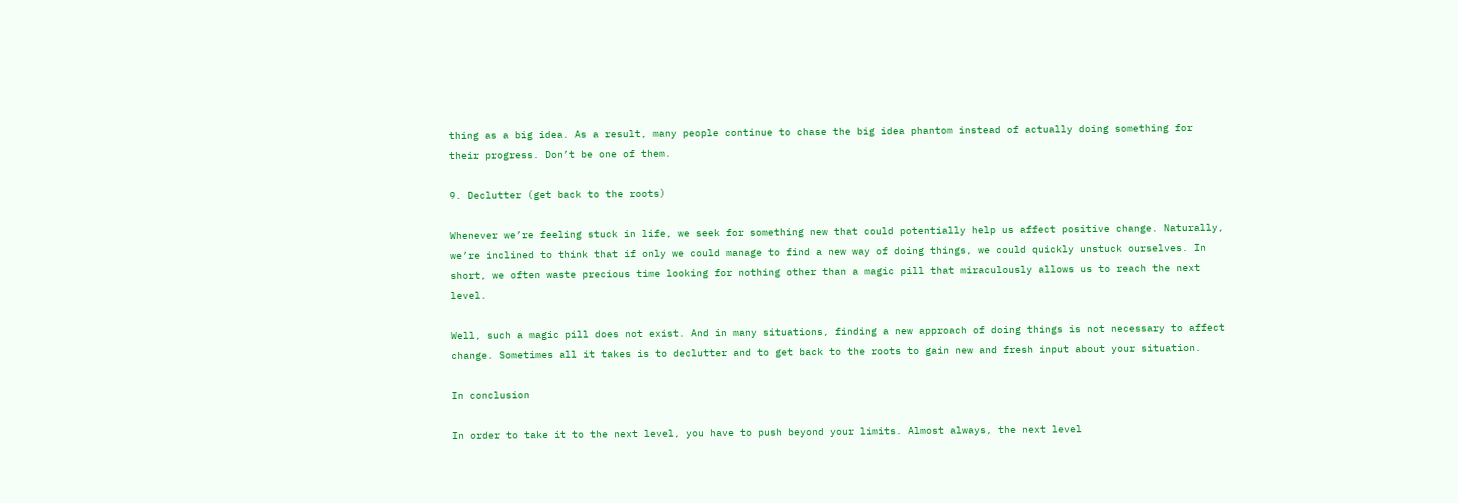thing as a big idea. As a result, many people continue to chase the big idea phantom instead of actually doing something for their progress. Don’t be one of them.

9. Declutter (get back to the roots)

Whenever we’re feeling stuck in life, we seek for something new that could potentially help us affect positive change. Naturally, we’re inclined to think that if only we could manage to find a new way of doing things, we could quickly unstuck ourselves. In short, we often waste precious time looking for nothing other than a magic pill that miraculously allows us to reach the next level.

Well, such a magic pill does not exist. And in many situations, finding a new approach of doing things is not necessary to affect change. Sometimes all it takes is to declutter and to get back to the roots to gain new and fresh input about your situation.

In conclusion

In order to take it to the next level, you have to push beyond your limits. Almost always, the next level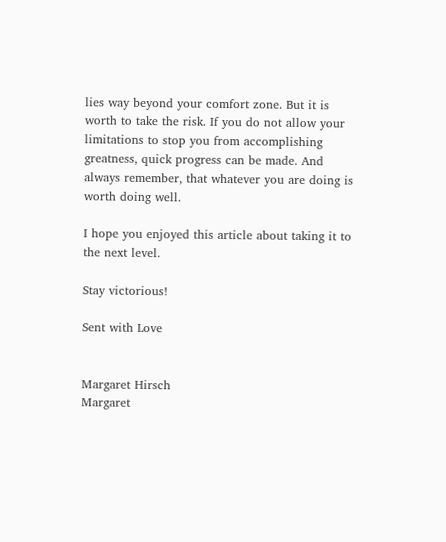lies way beyond your comfort zone. But it is worth to take the risk. If you do not allow your limitations to stop you from accomplishing greatness, quick progress can be made. And always remember, that whatever you are doing is worth doing well.

I hope you enjoyed this article about taking it to the next level.

Stay victorious!

Sent with Love


Margaret Hirsch
Margaret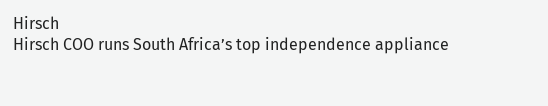Hirsch
Hirsch COO runs South Africa’s top independence appliance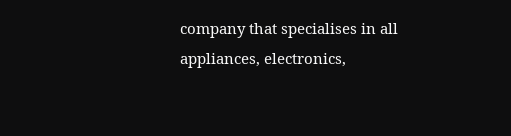company that specialises in all appliances, electronics,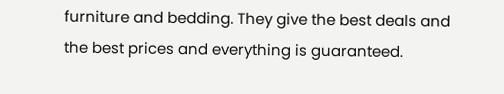furniture and bedding. They give the best deals and the best prices and everything is guaranteed.